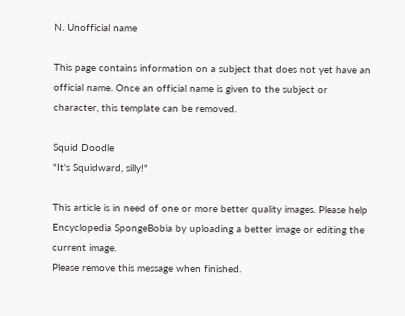N. Unofficial name

This page contains information on a subject that does not yet have an official name. Once an official name is given to the subject or character, this template can be removed.

Squid Doodle
"It's Squidward, silly!"

This article is in need of one or more better quality images. Please help Encyclopedia SpongeBobia by uploading a better image or editing the current image.
Please remove this message when finished.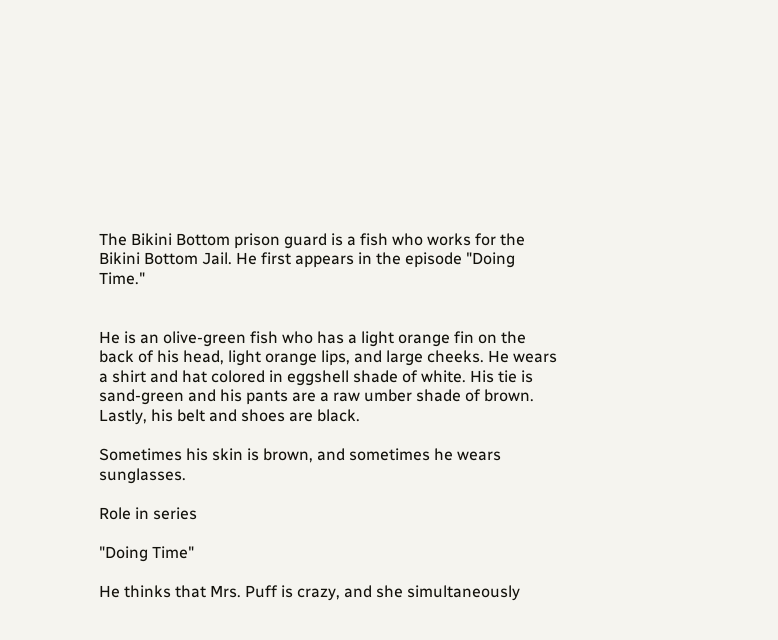The Bikini Bottom prison guard is a fish who works for the Bikini Bottom Jail. He first appears in the episode "Doing Time."


He is an olive-green fish who has a light orange fin on the back of his head, light orange lips, and large cheeks. He wears a shirt and hat colored in eggshell shade of white. His tie is sand-green and his pants are a raw umber shade of brown. Lastly, his belt and shoes are black.

Sometimes his skin is brown, and sometimes he wears sunglasses.

Role in series

"Doing Time"

He thinks that Mrs. Puff is crazy, and she simultaneously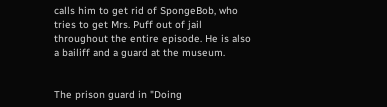calls him to get rid of SpongeBob, who tries to get Mrs. Puff out of jail throughout the entire episode. He is also a bailiff and a guard at the museum.


The prison guard in "Doing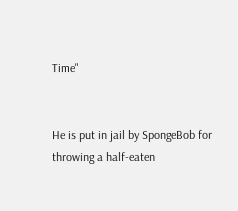Time"


He is put in jail by SpongeBob for throwing a half-eaten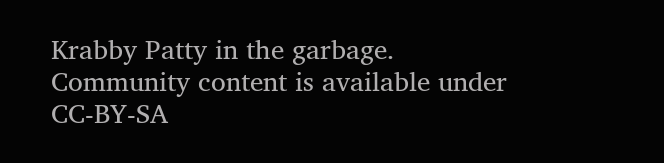Krabby Patty in the garbage.
Community content is available under CC-BY-SA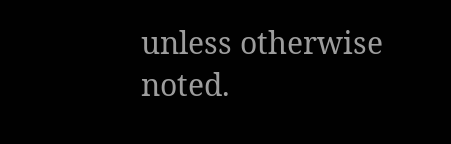unless otherwise noted.